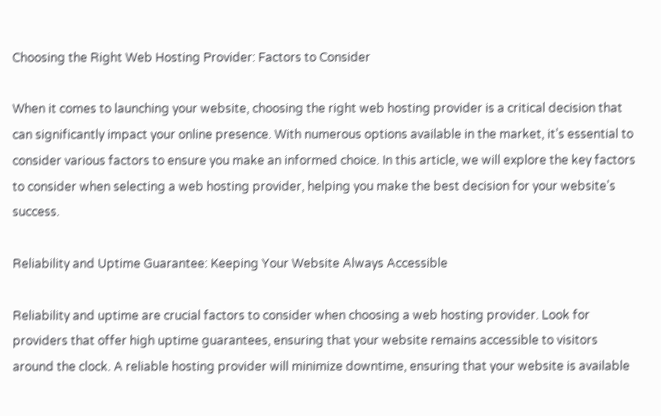Choosing the Right Web Hosting Provider: Factors to Consider

When it comes to launching your website, choosing the right web hosting provider is a critical decision that can significantly impact your online presence. With numerous options available in the market, it’s essential to consider various factors to ensure you make an informed choice. In this article, we will explore the key factors to consider when selecting a web hosting provider, helping you make the best decision for your website’s success.

Reliability and Uptime Guarantee: Keeping Your Website Always Accessible

Reliability and uptime are crucial factors to consider when choosing a web hosting provider. Look for providers that offer high uptime guarantees, ensuring that your website remains accessible to visitors around the clock. A reliable hosting provider will minimize downtime, ensuring that your website is available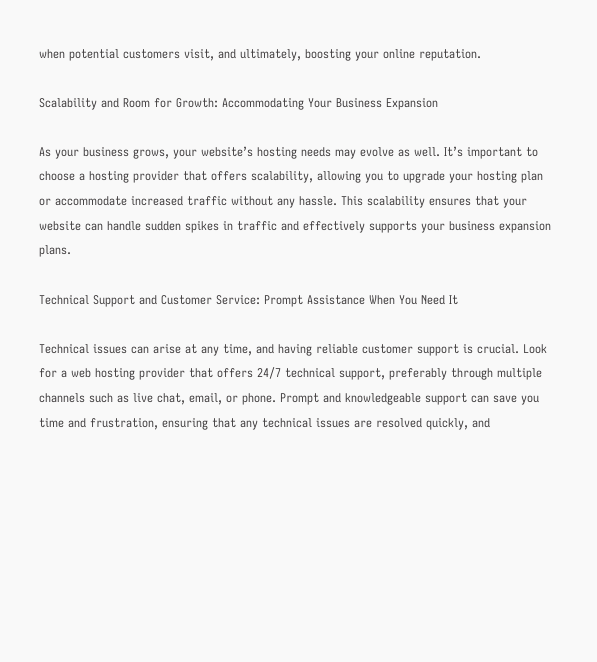when potential customers visit, and ultimately, boosting your online reputation.

Scalability and Room for Growth: Accommodating Your Business Expansion

As your business grows, your website’s hosting needs may evolve as well. It’s important to choose a hosting provider that offers scalability, allowing you to upgrade your hosting plan or accommodate increased traffic without any hassle. This scalability ensures that your website can handle sudden spikes in traffic and effectively supports your business expansion plans.

Technical Support and Customer Service: Prompt Assistance When You Need It

Technical issues can arise at any time, and having reliable customer support is crucial. Look for a web hosting provider that offers 24/7 technical support, preferably through multiple channels such as live chat, email, or phone. Prompt and knowledgeable support can save you time and frustration, ensuring that any technical issues are resolved quickly, and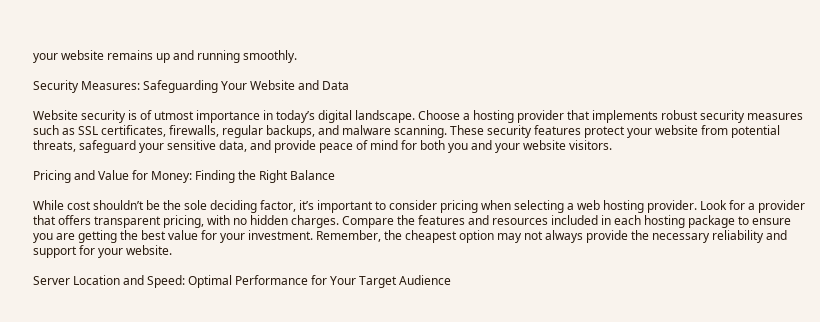your website remains up and running smoothly.

Security Measures: Safeguarding Your Website and Data

Website security is of utmost importance in today’s digital landscape. Choose a hosting provider that implements robust security measures such as SSL certificates, firewalls, regular backups, and malware scanning. These security features protect your website from potential threats, safeguard your sensitive data, and provide peace of mind for both you and your website visitors.

Pricing and Value for Money: Finding the Right Balance

While cost shouldn’t be the sole deciding factor, it’s important to consider pricing when selecting a web hosting provider. Look for a provider that offers transparent pricing, with no hidden charges. Compare the features and resources included in each hosting package to ensure you are getting the best value for your investment. Remember, the cheapest option may not always provide the necessary reliability and support for your website.

Server Location and Speed: Optimal Performance for Your Target Audience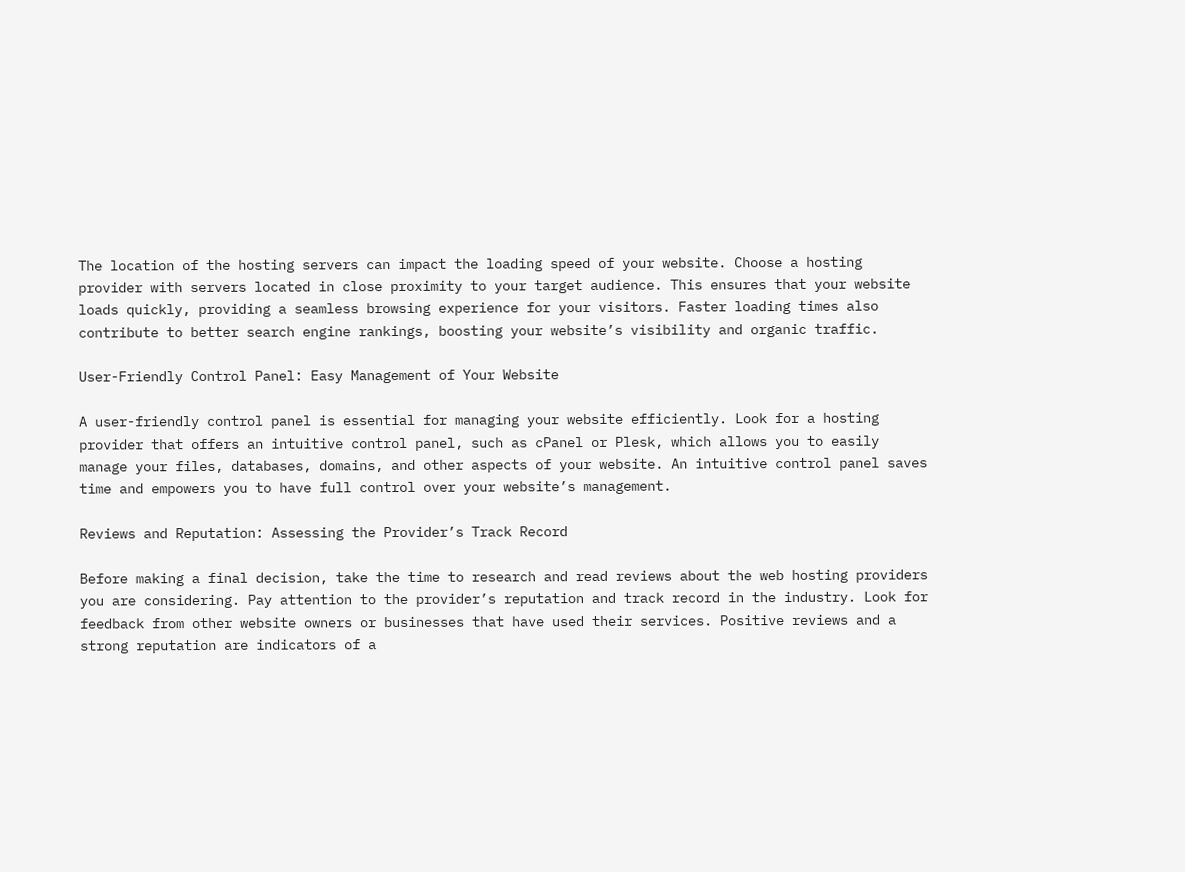The location of the hosting servers can impact the loading speed of your website. Choose a hosting provider with servers located in close proximity to your target audience. This ensures that your website loads quickly, providing a seamless browsing experience for your visitors. Faster loading times also contribute to better search engine rankings, boosting your website’s visibility and organic traffic.

User-Friendly Control Panel: Easy Management of Your Website

A user-friendly control panel is essential for managing your website efficiently. Look for a hosting provider that offers an intuitive control panel, such as cPanel or Plesk, which allows you to easily manage your files, databases, domains, and other aspects of your website. An intuitive control panel saves time and empowers you to have full control over your website’s management.

Reviews and Reputation: Assessing the Provider’s Track Record

Before making a final decision, take the time to research and read reviews about the web hosting providers you are considering. Pay attention to the provider’s reputation and track record in the industry. Look for feedback from other website owners or businesses that have used their services. Positive reviews and a strong reputation are indicators of a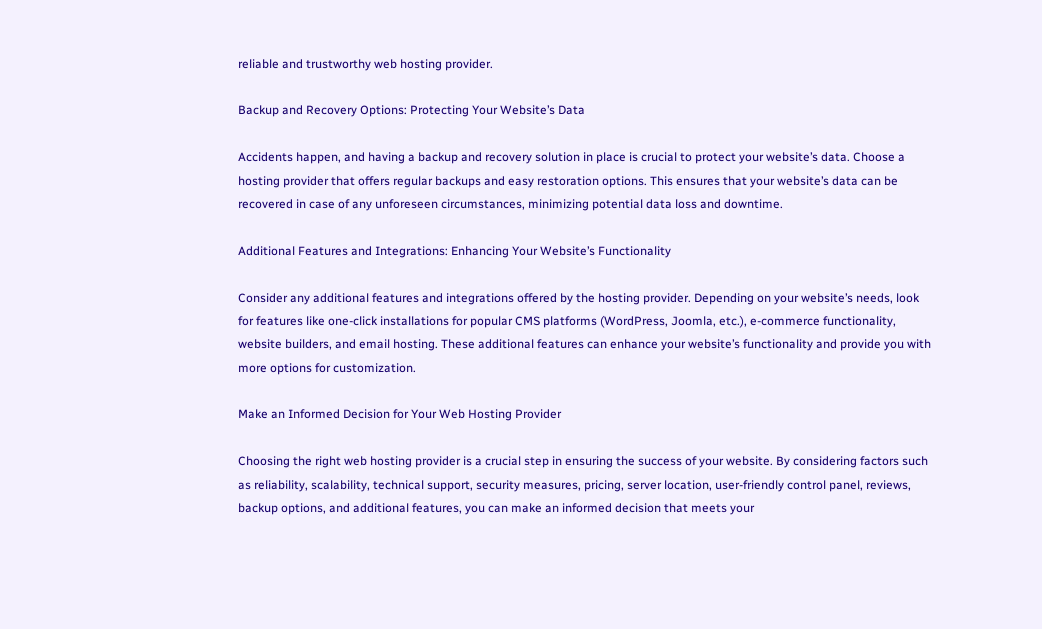reliable and trustworthy web hosting provider.

Backup and Recovery Options: Protecting Your Website’s Data

Accidents happen, and having a backup and recovery solution in place is crucial to protect your website’s data. Choose a hosting provider that offers regular backups and easy restoration options. This ensures that your website’s data can be recovered in case of any unforeseen circumstances, minimizing potential data loss and downtime.

Additional Features and Integrations: Enhancing Your Website’s Functionality

Consider any additional features and integrations offered by the hosting provider. Depending on your website’s needs, look for features like one-click installations for popular CMS platforms (WordPress, Joomla, etc.), e-commerce functionality, website builders, and email hosting. These additional features can enhance your website’s functionality and provide you with more options for customization.

Make an Informed Decision for Your Web Hosting Provider

Choosing the right web hosting provider is a crucial step in ensuring the success of your website. By considering factors such as reliability, scalability, technical support, security measures, pricing, server location, user-friendly control panel, reviews, backup options, and additional features, you can make an informed decision that meets your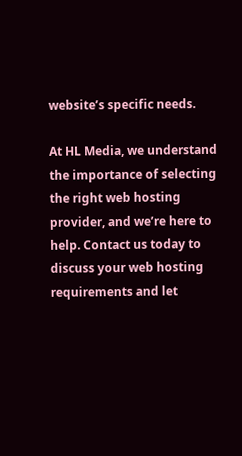website’s specific needs.

At HL Media, we understand the importance of selecting the right web hosting provider, and we’re here to help. Contact us today to discuss your web hosting requirements and let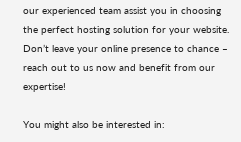our experienced team assist you in choosing the perfect hosting solution for your website. Don’t leave your online presence to chance – reach out to us now and benefit from our expertise!

You might also be interested in: